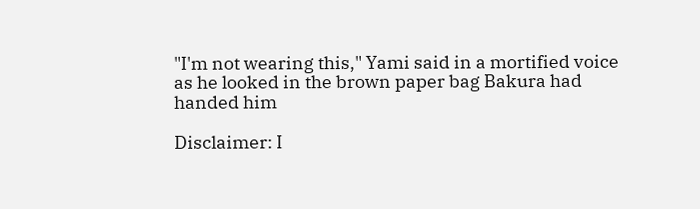"I'm not wearing this," Yami said in a mortified voice as he looked in the brown paper bag Bakura had handed him

Disclaimer: I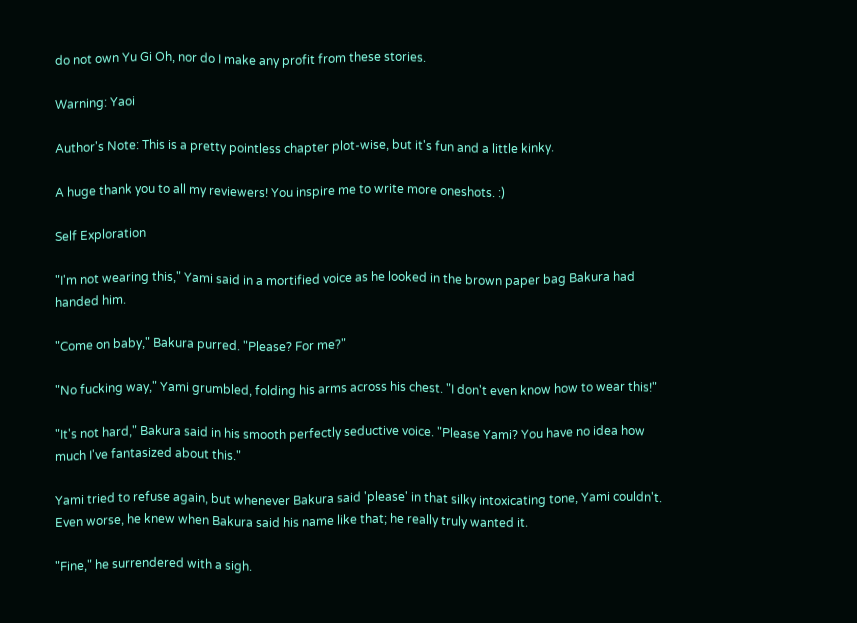do not own Yu Gi Oh, nor do I make any profit from these stories.

Warning: Yaoi

Author's Note: This is a pretty pointless chapter plot-wise, but it's fun and a little kinky.

A huge thank you to all my reviewers! You inspire me to write more oneshots. :)

Self Exploration

"I'm not wearing this," Yami said in a mortified voice as he looked in the brown paper bag Bakura had handed him.

"Come on baby," Bakura purred. "Please? For me?"

"No fucking way," Yami grumbled, folding his arms across his chest. "I don't even know how to wear this!"

"It's not hard," Bakura said in his smooth perfectly seductive voice. "Please Yami? You have no idea how much I've fantasized about this."

Yami tried to refuse again, but whenever Bakura said 'please' in that silky intoxicating tone, Yami couldn't. Even worse, he knew when Bakura said his name like that; he really truly wanted it.

"Fine," he surrendered with a sigh.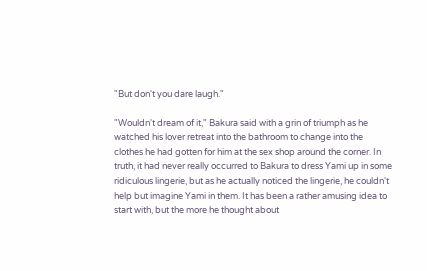"But don't you dare laugh."

"Wouldn't dream of it," Bakura said with a grin of triumph as he watched his lover retreat into the bathroom to change into the clothes he had gotten for him at the sex shop around the corner. In truth, it had never really occurred to Bakura to dress Yami up in some ridiculous lingerie, but as he actually noticed the lingerie, he couldn't help but imagine Yami in them. It has been a rather amusing idea to start with, but the more he thought about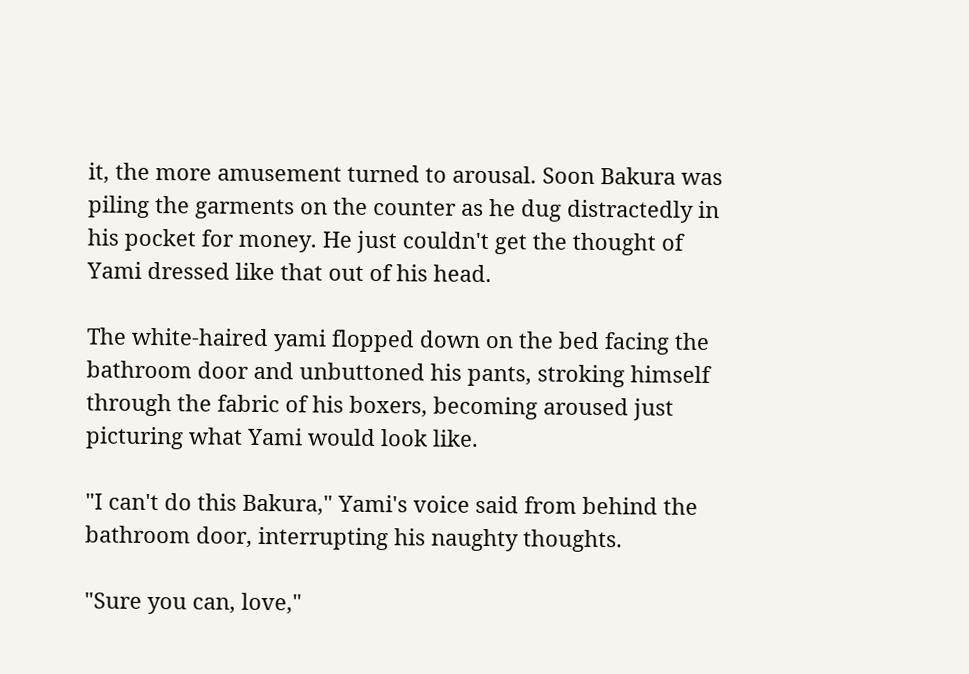it, the more amusement turned to arousal. Soon Bakura was piling the garments on the counter as he dug distractedly in his pocket for money. He just couldn't get the thought of Yami dressed like that out of his head.

The white-haired yami flopped down on the bed facing the bathroom door and unbuttoned his pants, stroking himself through the fabric of his boxers, becoming aroused just picturing what Yami would look like.

"I can't do this Bakura," Yami's voice said from behind the bathroom door, interrupting his naughty thoughts.

"Sure you can, love,"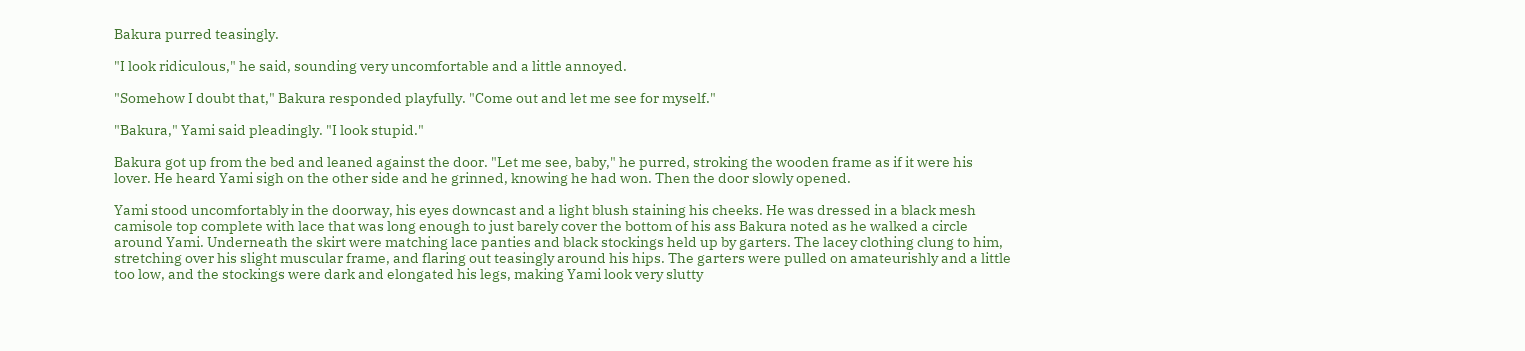Bakura purred teasingly.

"I look ridiculous," he said, sounding very uncomfortable and a little annoyed.

"Somehow I doubt that," Bakura responded playfully. "Come out and let me see for myself."

"Bakura," Yami said pleadingly. "I look stupid."

Bakura got up from the bed and leaned against the door. "Let me see, baby," he purred, stroking the wooden frame as if it were his lover. He heard Yami sigh on the other side and he grinned, knowing he had won. Then the door slowly opened.

Yami stood uncomfortably in the doorway, his eyes downcast and a light blush staining his cheeks. He was dressed in a black mesh camisole top complete with lace that was long enough to just barely cover the bottom of his ass Bakura noted as he walked a circle around Yami. Underneath the skirt were matching lace panties and black stockings held up by garters. The lacey clothing clung to him, stretching over his slight muscular frame, and flaring out teasingly around his hips. The garters were pulled on amateurishly and a little too low, and the stockings were dark and elongated his legs, making Yami look very slutty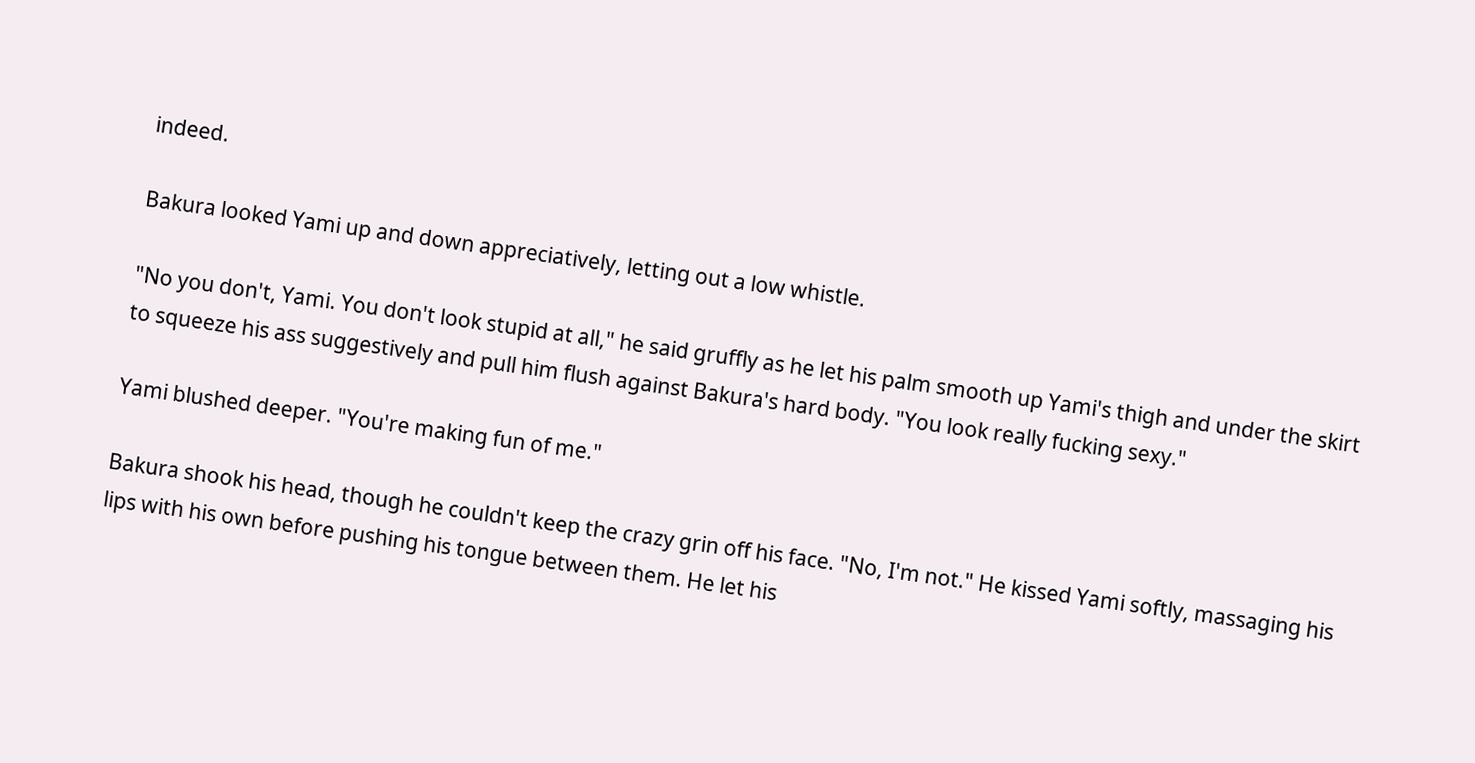indeed.

Bakura looked Yami up and down appreciatively, letting out a low whistle.

"No you don't, Yami. You don't look stupid at all," he said gruffly as he let his palm smooth up Yami's thigh and under the skirt to squeeze his ass suggestively and pull him flush against Bakura's hard body. "You look really fucking sexy."

Yami blushed deeper. "You're making fun of me."

Bakura shook his head, though he couldn't keep the crazy grin off his face. "No, I'm not." He kissed Yami softly, massaging his lips with his own before pushing his tongue between them. He let his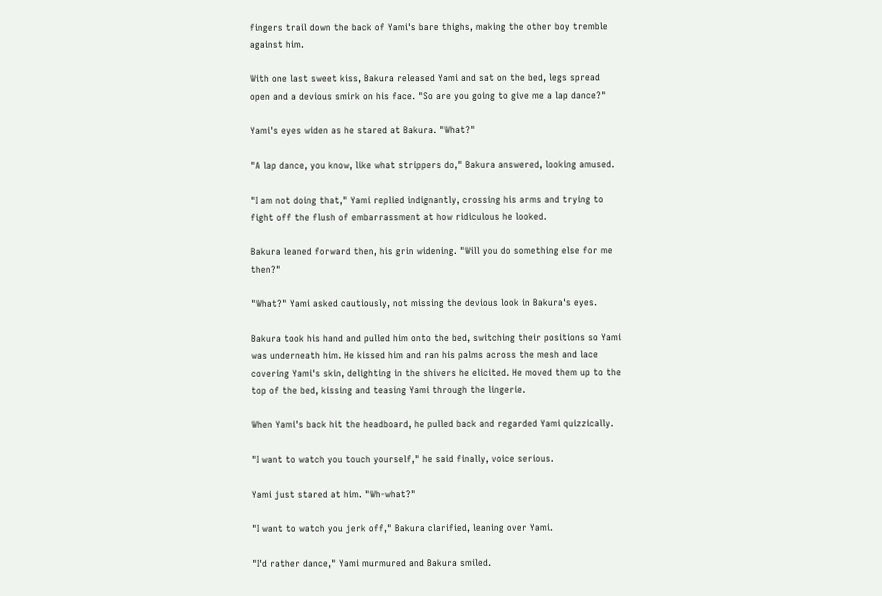fingers trail down the back of Yami's bare thighs, making the other boy tremble against him.

With one last sweet kiss, Bakura released Yami and sat on the bed, legs spread open and a devious smirk on his face. "So are you going to give me a lap dance?"

Yami's eyes widen as he stared at Bakura. "What?"

"A lap dance, you know, like what strippers do," Bakura answered, looking amused.

"I am not doing that," Yami replied indignantly, crossing his arms and trying to fight off the flush of embarrassment at how ridiculous he looked.

Bakura leaned forward then, his grin widening. "Will you do something else for me then?"

"What?" Yami asked cautiously, not missing the devious look in Bakura's eyes.

Bakura took his hand and pulled him onto the bed, switching their positions so Yami was underneath him. He kissed him and ran his palms across the mesh and lace covering Yami's skin, delighting in the shivers he elicited. He moved them up to the top of the bed, kissing and teasing Yami through the lingerie.

When Yami's back hit the headboard, he pulled back and regarded Yami quizzically.

"I want to watch you touch yourself," he said finally, voice serious.

Yami just stared at him. "Wh-what?"

"I want to watch you jerk off," Bakura clarified, leaning over Yami.

"I'd rather dance," Yami murmured and Bakura smiled.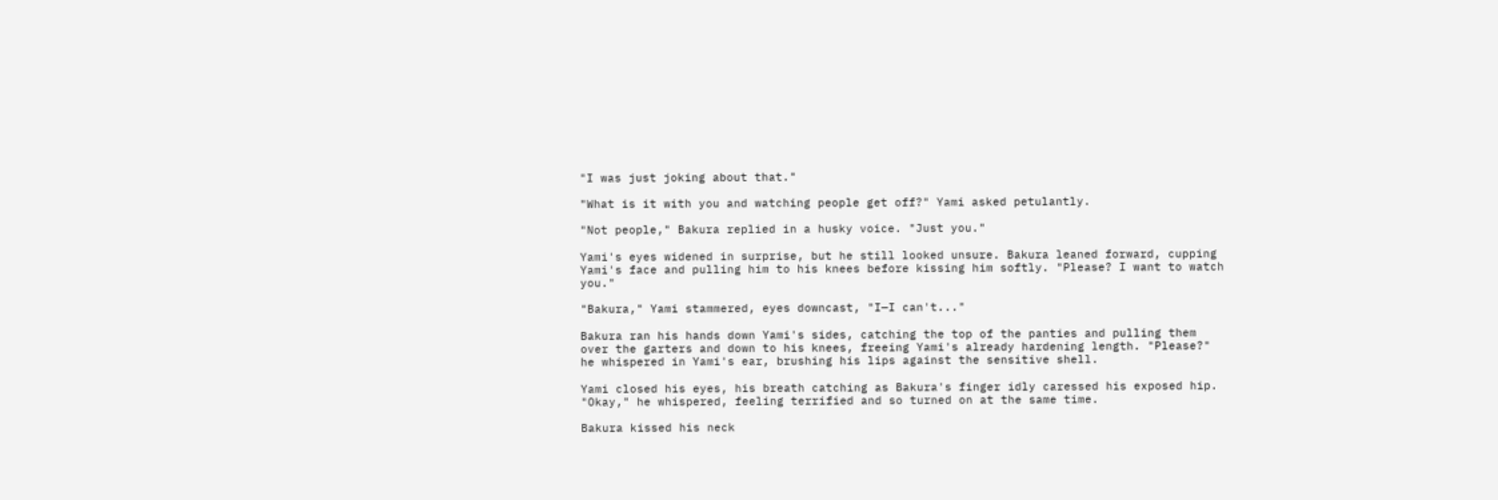"I was just joking about that."

"What is it with you and watching people get off?" Yami asked petulantly.

"Not people," Bakura replied in a husky voice. "Just you."

Yami's eyes widened in surprise, but he still looked unsure. Bakura leaned forward, cupping Yami's face and pulling him to his knees before kissing him softly. "Please? I want to watch you."

"Bakura," Yami stammered, eyes downcast, "I—I can't..."

Bakura ran his hands down Yami's sides, catching the top of the panties and pulling them over the garters and down to his knees, freeing Yami's already hardening length. "Please?" he whispered in Yami's ear, brushing his lips against the sensitive shell.

Yami closed his eyes, his breath catching as Bakura's finger idly caressed his exposed hip. "Okay," he whispered, feeling terrified and so turned on at the same time.

Bakura kissed his neck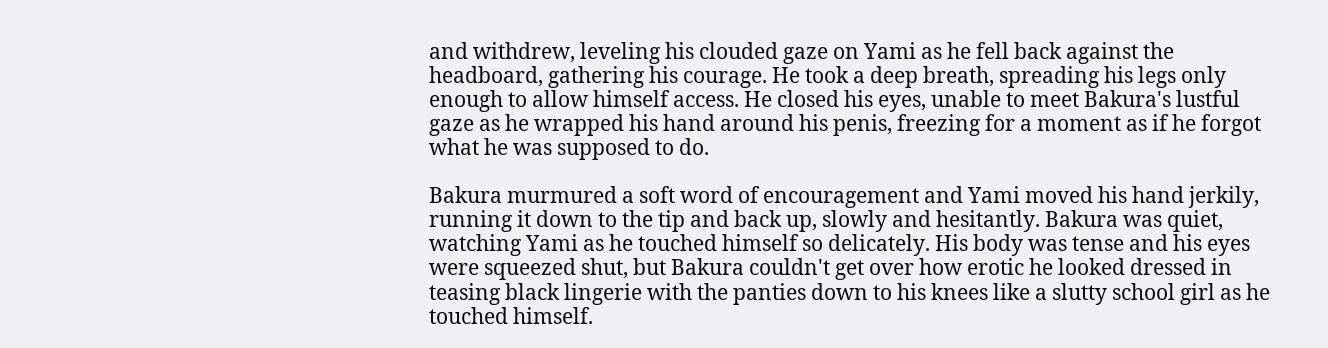and withdrew, leveling his clouded gaze on Yami as he fell back against the headboard, gathering his courage. He took a deep breath, spreading his legs only enough to allow himself access. He closed his eyes, unable to meet Bakura's lustful gaze as he wrapped his hand around his penis, freezing for a moment as if he forgot what he was supposed to do.

Bakura murmured a soft word of encouragement and Yami moved his hand jerkily, running it down to the tip and back up, slowly and hesitantly. Bakura was quiet, watching Yami as he touched himself so delicately. His body was tense and his eyes were squeezed shut, but Bakura couldn't get over how erotic he looked dressed in teasing black lingerie with the panties down to his knees like a slutty school girl as he touched himself.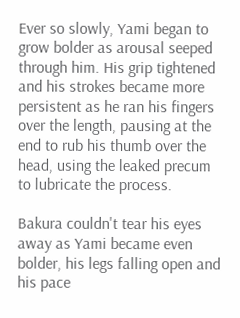Ever so slowly, Yami began to grow bolder as arousal seeped through him. His grip tightened and his strokes became more persistent as he ran his fingers over the length, pausing at the end to rub his thumb over the head, using the leaked precum to lubricate the process.

Bakura couldn't tear his eyes away as Yami became even bolder, his legs falling open and his pace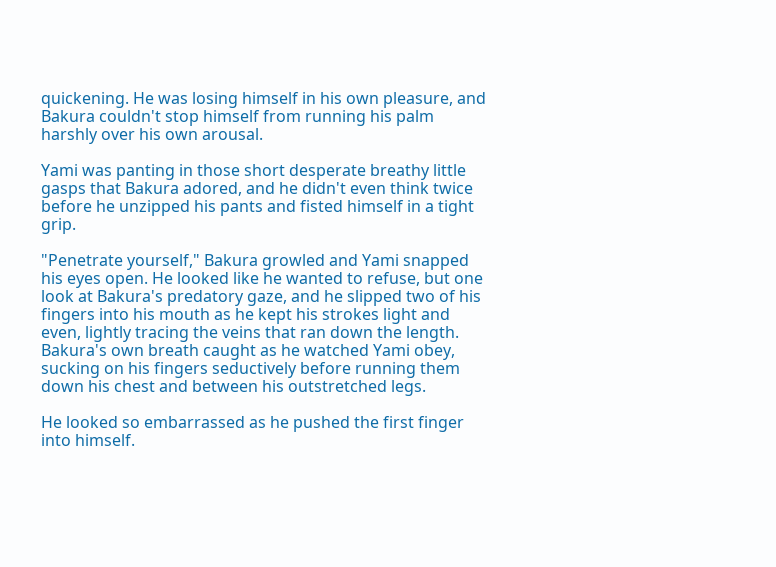quickening. He was losing himself in his own pleasure, and Bakura couldn't stop himself from running his palm harshly over his own arousal.

Yami was panting in those short desperate breathy little gasps that Bakura adored, and he didn't even think twice before he unzipped his pants and fisted himself in a tight grip.

"Penetrate yourself," Bakura growled and Yami snapped his eyes open. He looked like he wanted to refuse, but one look at Bakura's predatory gaze, and he slipped two of his fingers into his mouth as he kept his strokes light and even, lightly tracing the veins that ran down the length. Bakura's own breath caught as he watched Yami obey, sucking on his fingers seductively before running them down his chest and between his outstretched legs.

He looked so embarrassed as he pushed the first finger into himself.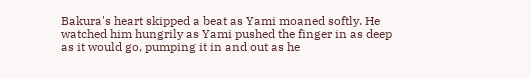Bakura's heart skipped a beat as Yami moaned softly. He watched him hungrily as Yami pushed the finger in as deep as it would go, pumping it in and out as he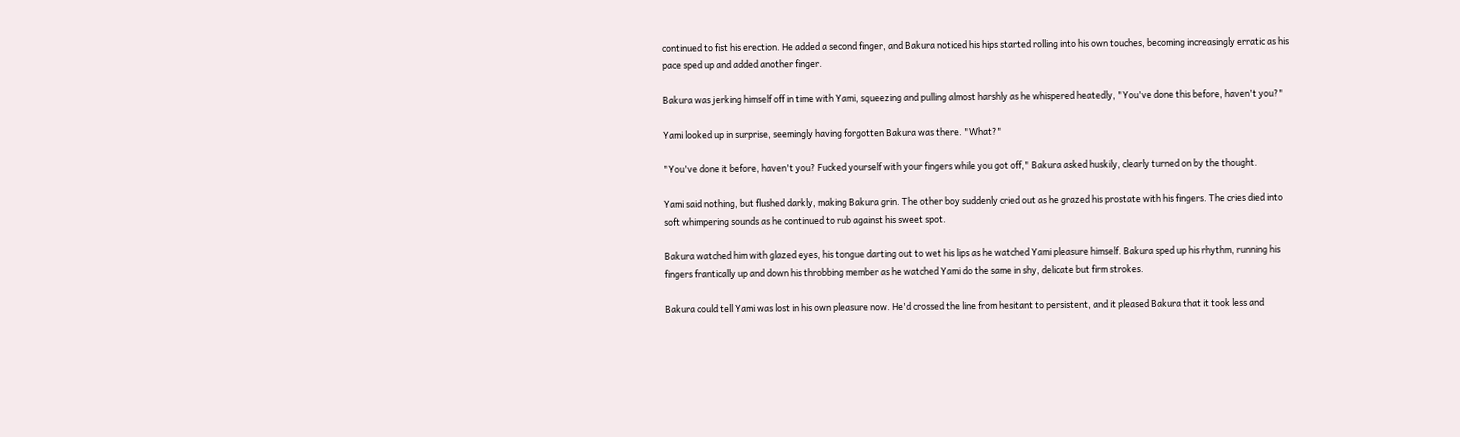continued to fist his erection. He added a second finger, and Bakura noticed his hips started rolling into his own touches, becoming increasingly erratic as his pace sped up and added another finger.

Bakura was jerking himself off in time with Yami, squeezing and pulling almost harshly as he whispered heatedly, "You've done this before, haven't you?"

Yami looked up in surprise, seemingly having forgotten Bakura was there. "What?"

"You've done it before, haven't you? Fucked yourself with your fingers while you got off," Bakura asked huskily, clearly turned on by the thought.

Yami said nothing, but flushed darkly, making Bakura grin. The other boy suddenly cried out as he grazed his prostate with his fingers. The cries died into soft whimpering sounds as he continued to rub against his sweet spot.

Bakura watched him with glazed eyes, his tongue darting out to wet his lips as he watched Yami pleasure himself. Bakura sped up his rhythm, running his fingers frantically up and down his throbbing member as he watched Yami do the same in shy, delicate but firm strokes.

Bakura could tell Yami was lost in his own pleasure now. He'd crossed the line from hesitant to persistent, and it pleased Bakura that it took less and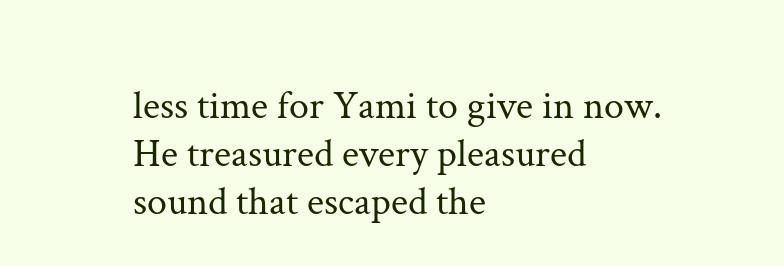less time for Yami to give in now. He treasured every pleasured sound that escaped the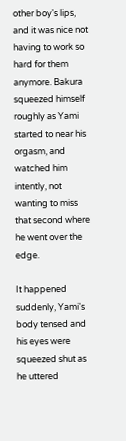other boy's lips, and it was nice not having to work so hard for them anymore. Bakura squeezed himself roughly as Yami started to near his orgasm, and watched him intently, not wanting to miss that second where he went over the edge.

It happened suddenly, Yami's body tensed and his eyes were squeezed shut as he uttered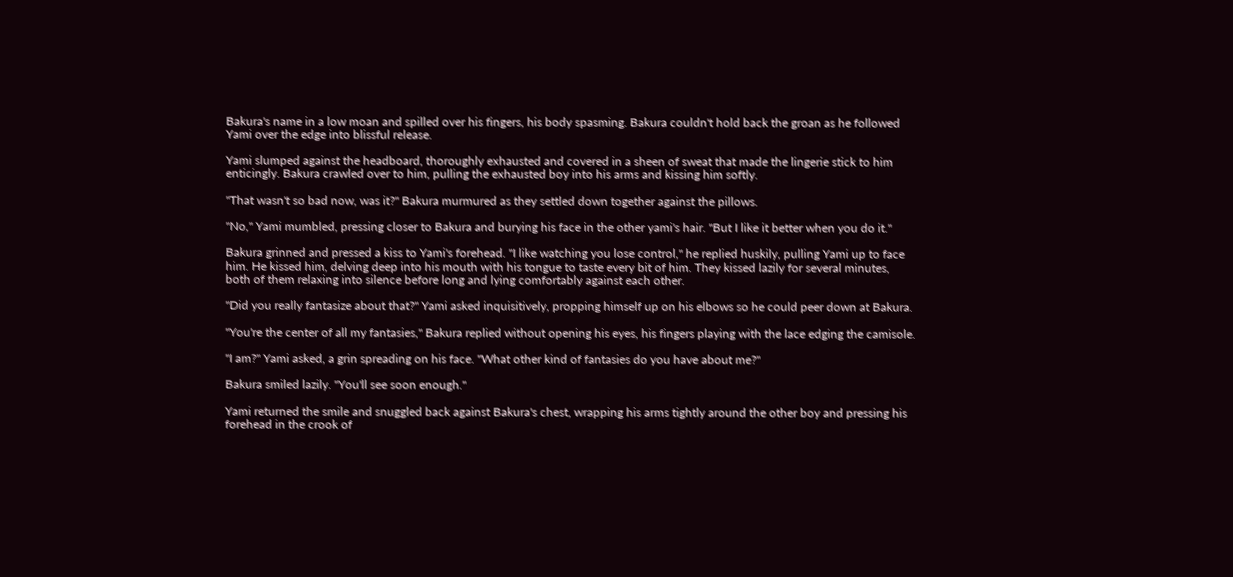Bakura's name in a low moan and spilled over his fingers, his body spasming. Bakura couldn't hold back the groan as he followed Yami over the edge into blissful release.

Yami slumped against the headboard, thoroughly exhausted and covered in a sheen of sweat that made the lingerie stick to him enticingly. Bakura crawled over to him, pulling the exhausted boy into his arms and kissing him softly.

"That wasn't so bad now, was it?" Bakura murmured as they settled down together against the pillows.

"No," Yami mumbled, pressing closer to Bakura and burying his face in the other yami's hair. "But I like it better when you do it."

Bakura grinned and pressed a kiss to Yami's forehead. "I like watching you lose control," he replied huskily, pulling Yami up to face him. He kissed him, delving deep into his mouth with his tongue to taste every bit of him. They kissed lazily for several minutes, both of them relaxing into silence before long and lying comfortably against each other.

"Did you really fantasize about that?" Yami asked inquisitively, propping himself up on his elbows so he could peer down at Bakura.

"You're the center of all my fantasies," Bakura replied without opening his eyes, his fingers playing with the lace edging the camisole.

"I am?" Yami asked, a grin spreading on his face. "What other kind of fantasies do you have about me?"

Bakura smiled lazily. "You'll see soon enough."

Yami returned the smile and snuggled back against Bakura's chest, wrapping his arms tightly around the other boy and pressing his forehead in the crook of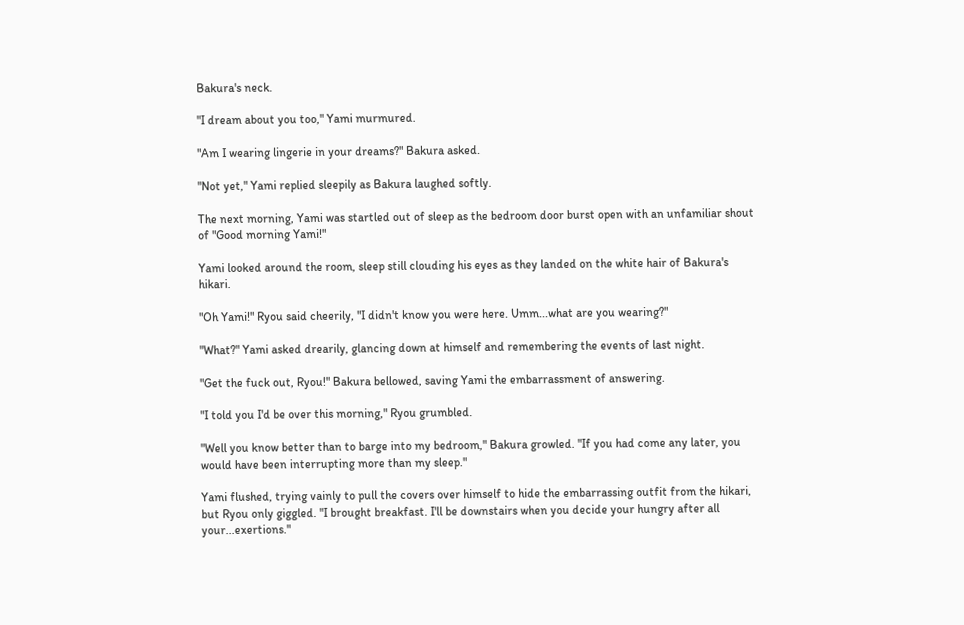Bakura's neck.

"I dream about you too," Yami murmured.

"Am I wearing lingerie in your dreams?" Bakura asked.

"Not yet," Yami replied sleepily as Bakura laughed softly.

The next morning, Yami was startled out of sleep as the bedroom door burst open with an unfamiliar shout of "Good morning Yami!"

Yami looked around the room, sleep still clouding his eyes as they landed on the white hair of Bakura's hikari.

"Oh Yami!" Ryou said cheerily, "I didn't know you were here. Umm...what are you wearing?"

"What?" Yami asked drearily, glancing down at himself and remembering the events of last night.

"Get the fuck out, Ryou!" Bakura bellowed, saving Yami the embarrassment of answering.

"I told you I'd be over this morning," Ryou grumbled.

"Well you know better than to barge into my bedroom," Bakura growled. "If you had come any later, you would have been interrupting more than my sleep."

Yami flushed, trying vainly to pull the covers over himself to hide the embarrassing outfit from the hikari, but Ryou only giggled. "I brought breakfast. I'll be downstairs when you decide your hungry after all your...exertions."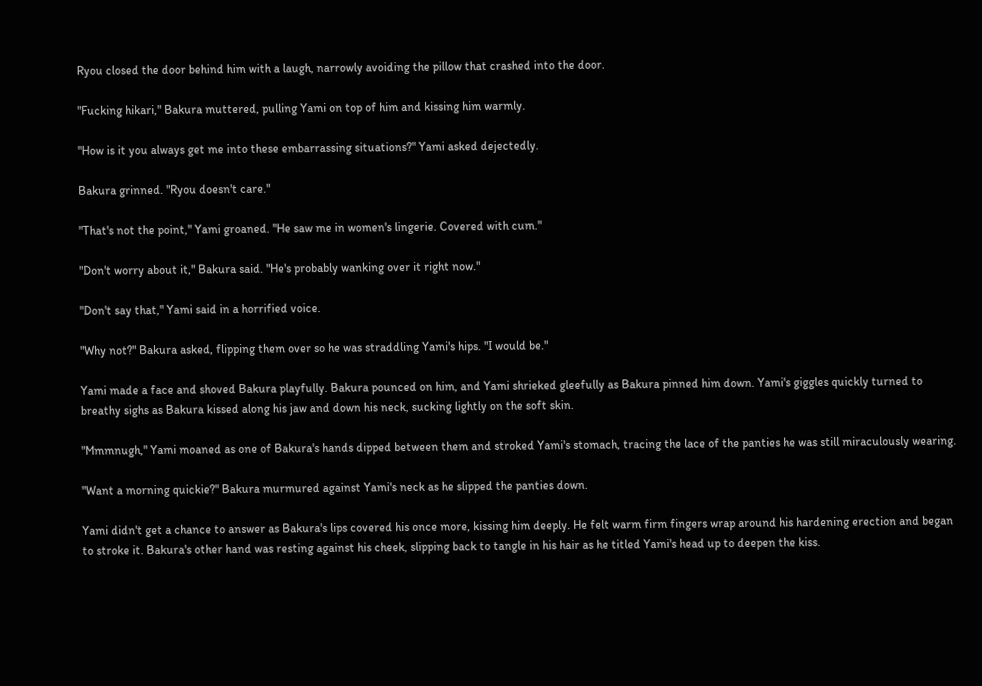Ryou closed the door behind him with a laugh, narrowly avoiding the pillow that crashed into the door.

"Fucking hikari," Bakura muttered, pulling Yami on top of him and kissing him warmly.

"How is it you always get me into these embarrassing situations?" Yami asked dejectedly.

Bakura grinned. "Ryou doesn't care."

"That's not the point," Yami groaned. "He saw me in women's lingerie. Covered with cum."

"Don't worry about it," Bakura said. "He's probably wanking over it right now."

"Don't say that," Yami said in a horrified voice.

"Why not?" Bakura asked, flipping them over so he was straddling Yami's hips. "I would be."

Yami made a face and shoved Bakura playfully. Bakura pounced on him, and Yami shrieked gleefully as Bakura pinned him down. Yami's giggles quickly turned to breathy sighs as Bakura kissed along his jaw and down his neck, sucking lightly on the soft skin.

"Mmmnugh," Yami moaned as one of Bakura's hands dipped between them and stroked Yami's stomach, tracing the lace of the panties he was still miraculously wearing.

"Want a morning quickie?" Bakura murmured against Yami's neck as he slipped the panties down.

Yami didn't get a chance to answer as Bakura's lips covered his once more, kissing him deeply. He felt warm firm fingers wrap around his hardening erection and began to stroke it. Bakura's other hand was resting against his cheek, slipping back to tangle in his hair as he titled Yami's head up to deepen the kiss.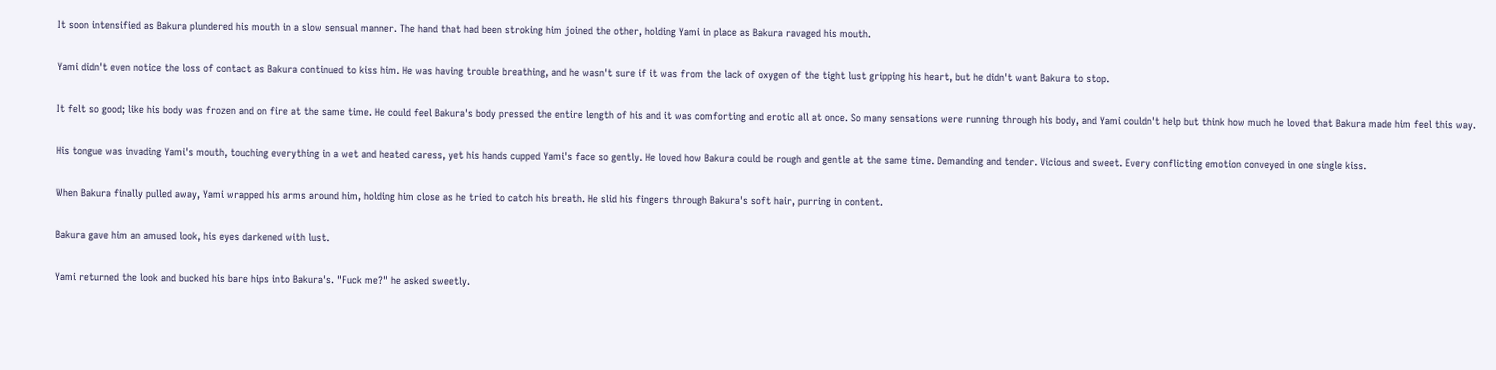It soon intensified as Bakura plundered his mouth in a slow sensual manner. The hand that had been stroking him joined the other, holding Yami in place as Bakura ravaged his mouth.

Yami didn't even notice the loss of contact as Bakura continued to kiss him. He was having trouble breathing, and he wasn't sure if it was from the lack of oxygen of the tight lust gripping his heart, but he didn't want Bakura to stop.

It felt so good; like his body was frozen and on fire at the same time. He could feel Bakura's body pressed the entire length of his and it was comforting and erotic all at once. So many sensations were running through his body, and Yami couldn't help but think how much he loved that Bakura made him feel this way.

His tongue was invading Yami's mouth, touching everything in a wet and heated caress, yet his hands cupped Yami's face so gently. He loved how Bakura could be rough and gentle at the same time. Demanding and tender. Vicious and sweet. Every conflicting emotion conveyed in one single kiss.

When Bakura finally pulled away, Yami wrapped his arms around him, holding him close as he tried to catch his breath. He slid his fingers through Bakura's soft hair, purring in content.

Bakura gave him an amused look, his eyes darkened with lust.

Yami returned the look and bucked his bare hips into Bakura's. "Fuck me?" he asked sweetly.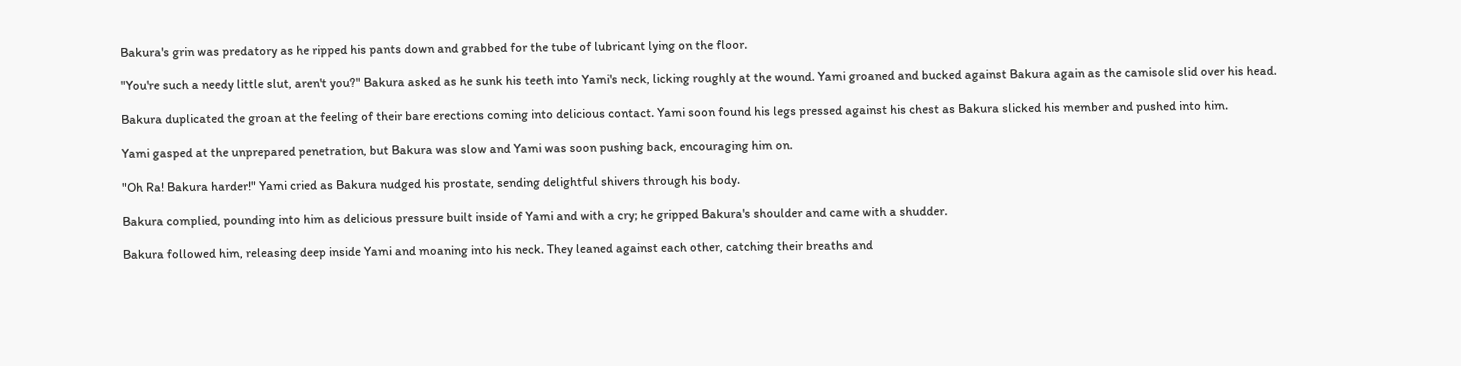Bakura's grin was predatory as he ripped his pants down and grabbed for the tube of lubricant lying on the floor.

"You're such a needy little slut, aren't you?" Bakura asked as he sunk his teeth into Yami's neck, licking roughly at the wound. Yami groaned and bucked against Bakura again as the camisole slid over his head.

Bakura duplicated the groan at the feeling of their bare erections coming into delicious contact. Yami soon found his legs pressed against his chest as Bakura slicked his member and pushed into him.

Yami gasped at the unprepared penetration, but Bakura was slow and Yami was soon pushing back, encouraging him on.

"Oh Ra! Bakura harder!" Yami cried as Bakura nudged his prostate, sending delightful shivers through his body.

Bakura complied, pounding into him as delicious pressure built inside of Yami and with a cry; he gripped Bakura's shoulder and came with a shudder.

Bakura followed him, releasing deep inside Yami and moaning into his neck. They leaned against each other, catching their breaths and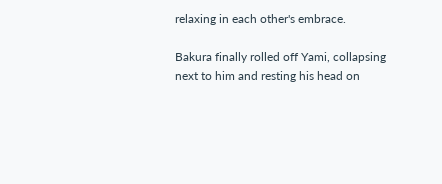relaxing in each other's embrace.

Bakura finally rolled off Yami, collapsing next to him and resting his head on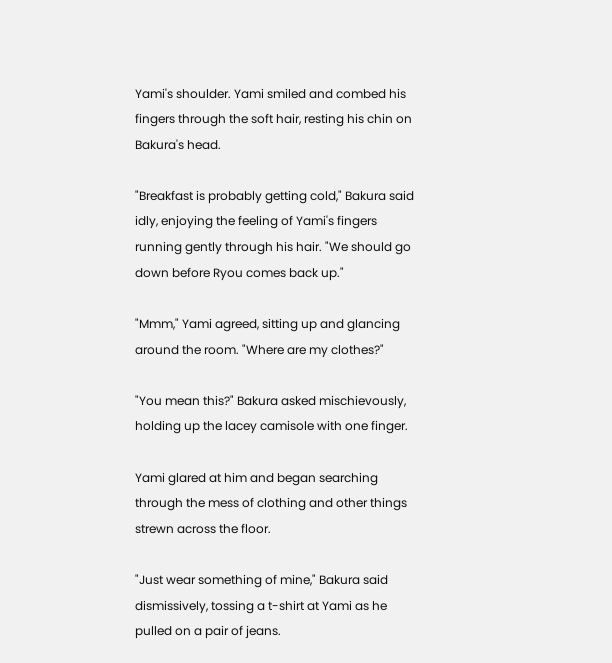Yami's shoulder. Yami smiled and combed his fingers through the soft hair, resting his chin on Bakura's head.

"Breakfast is probably getting cold," Bakura said idly, enjoying the feeling of Yami's fingers running gently through his hair. "We should go down before Ryou comes back up."

"Mmm," Yami agreed, sitting up and glancing around the room. "Where are my clothes?"

"You mean this?" Bakura asked mischievously, holding up the lacey camisole with one finger.

Yami glared at him and began searching through the mess of clothing and other things strewn across the floor.

"Just wear something of mine," Bakura said dismissively, tossing a t-shirt at Yami as he pulled on a pair of jeans.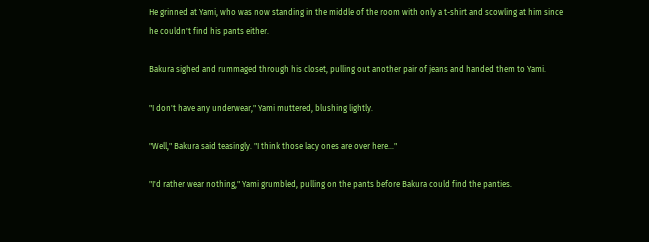He grinned at Yami, who was now standing in the middle of the room with only a t-shirt and scowling at him since he couldn't find his pants either.

Bakura sighed and rummaged through his closet, pulling out another pair of jeans and handed them to Yami.

"I don't have any underwear," Yami muttered, blushing lightly.

"Well," Bakura said teasingly. "I think those lacy ones are over here..."

"I'd rather wear nothing," Yami grumbled, pulling on the pants before Bakura could find the panties.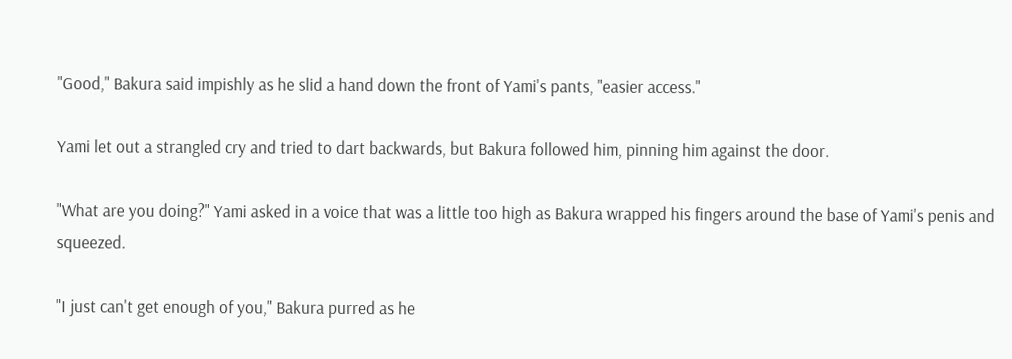"Good," Bakura said impishly as he slid a hand down the front of Yami's pants, "easier access."

Yami let out a strangled cry and tried to dart backwards, but Bakura followed him, pinning him against the door.

"What are you doing?" Yami asked in a voice that was a little too high as Bakura wrapped his fingers around the base of Yami's penis and squeezed.

"I just can't get enough of you," Bakura purred as he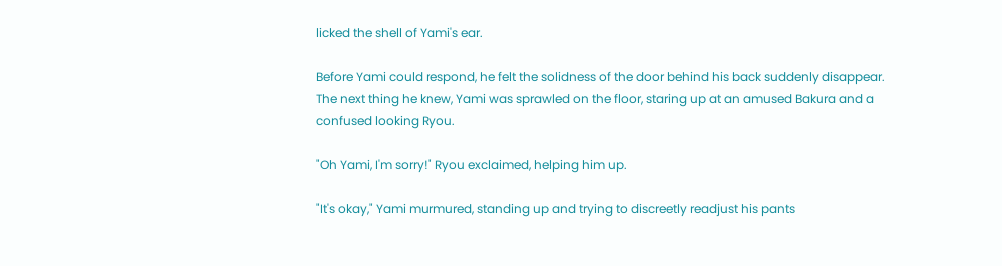licked the shell of Yami's ear.

Before Yami could respond, he felt the solidness of the door behind his back suddenly disappear. The next thing he knew, Yami was sprawled on the floor, staring up at an amused Bakura and a confused looking Ryou.

"Oh Yami, I'm sorry!" Ryou exclaimed, helping him up.

"It's okay," Yami murmured, standing up and trying to discreetly readjust his pants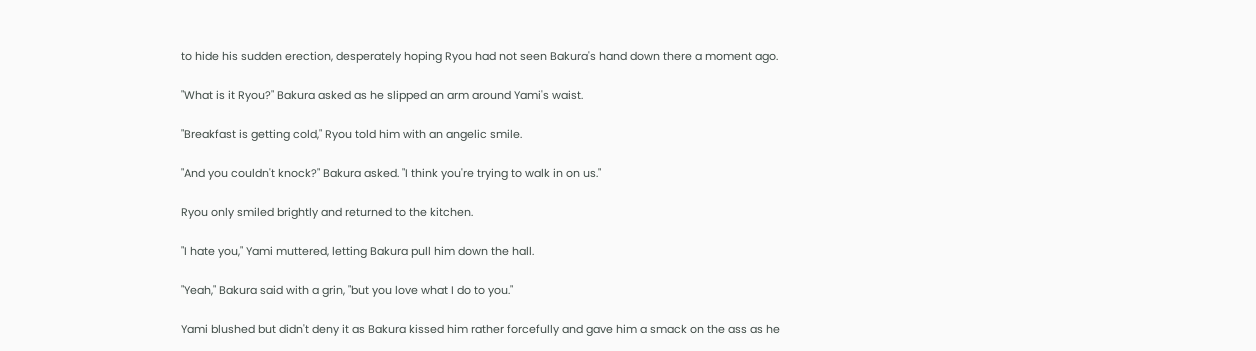to hide his sudden erection, desperately hoping Ryou had not seen Bakura's hand down there a moment ago.

"What is it Ryou?" Bakura asked as he slipped an arm around Yami's waist.

"Breakfast is getting cold," Ryou told him with an angelic smile.

"And you couldn't knock?" Bakura asked. "I think you're trying to walk in on us."

Ryou only smiled brightly and returned to the kitchen.

"I hate you," Yami muttered, letting Bakura pull him down the hall.

"Yeah," Bakura said with a grin, "but you love what I do to you."

Yami blushed but didn't deny it as Bakura kissed him rather forcefully and gave him a smack on the ass as he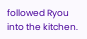followed Ryou into the kitchen.